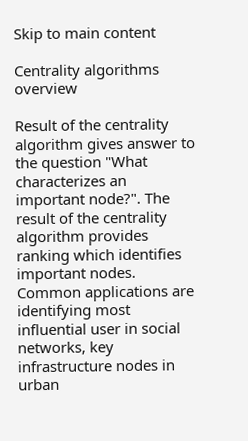Skip to main content

Centrality algorithms overview

Result of the centrality algorithm gives answer to the question "What characterizes an important node?". The result of the centrality algorithm provides ranking which identifies important nodes. Common applications are identifying most influential user in social networks, key infrastructure nodes in urban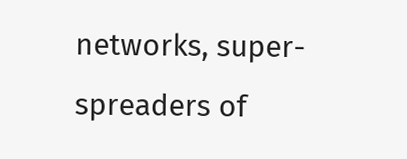networks, super-spreaders of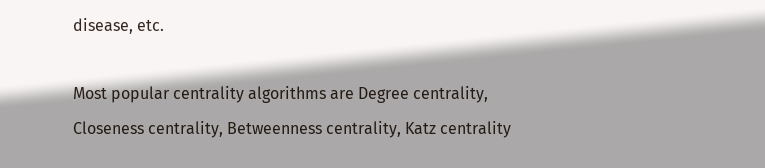disease, etc.

Most popular centrality algorithms are Degree centrality, Closeness centrality, Betweenness centrality, Katz centrality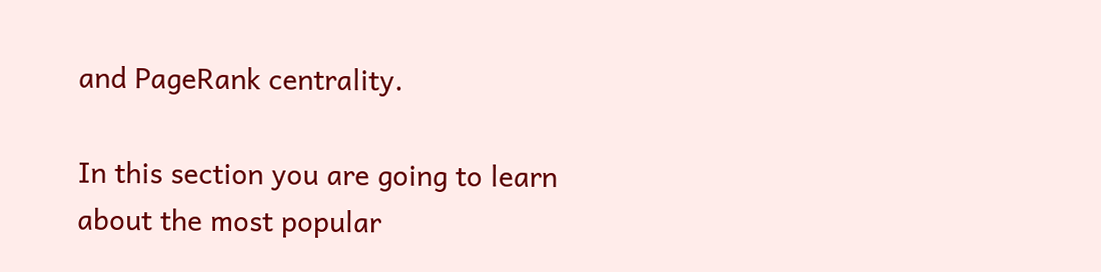and PageRank centrality.

In this section you are going to learn about the most popular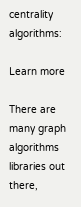centrality algorithms:

Learn more

There are many graph algorithms libraries out there,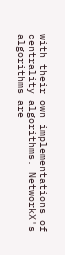with their own implementations of centrality algorithms. NetworkX's algorithms are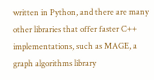written in Python, and there are many other libraries that offer faster C++ implementations, such as MAGE, a graph algorithms library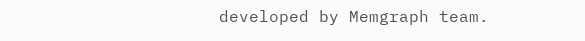developed by Memgraph team.